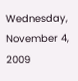Wednesday, November 4, 2009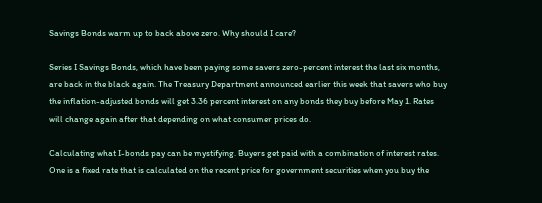Savings Bonds warm up to back above zero. Why should I care?

Series I Savings Bonds, which have been paying some savers zero-percent interest the last six months, are back in the black again. The Treasury Department announced earlier this week that savers who buy the inflation-adjusted bonds will get 3.36 percent interest on any bonds they buy before May 1. Rates will change again after that depending on what consumer prices do.

Calculating what I-bonds pay can be mystifying. Buyers get paid with a combination of interest rates. One is a fixed rate that is calculated on the recent price for government securities when you buy the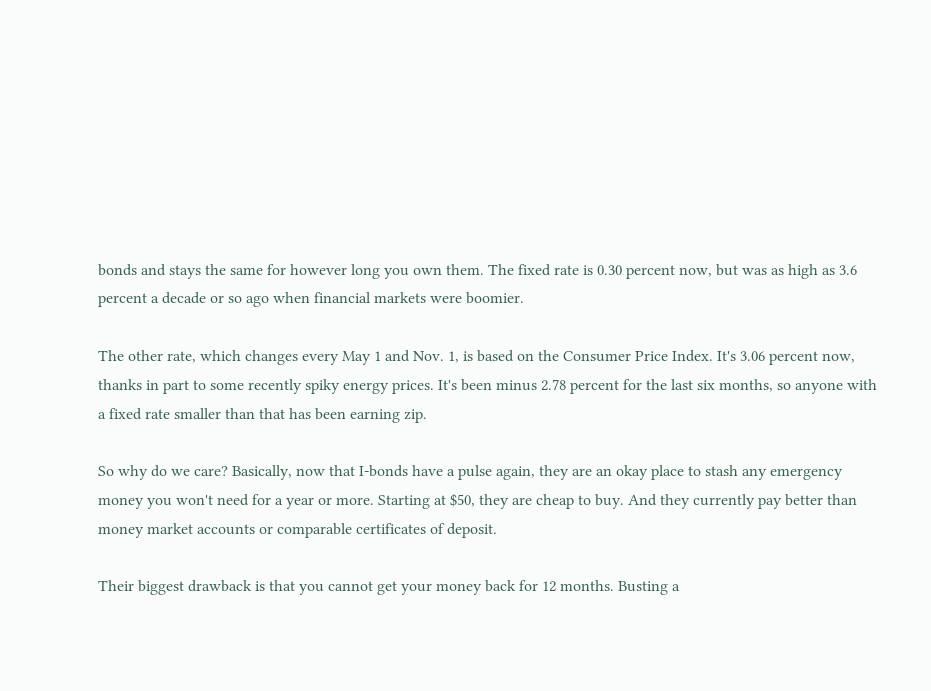bonds and stays the same for however long you own them. The fixed rate is 0.30 percent now, but was as high as 3.6 percent a decade or so ago when financial markets were boomier.

The other rate, which changes every May 1 and Nov. 1, is based on the Consumer Price Index. It's 3.06 percent now, thanks in part to some recently spiky energy prices. It's been minus 2.78 percent for the last six months, so anyone with a fixed rate smaller than that has been earning zip.

So why do we care? Basically, now that I-bonds have a pulse again, they are an okay place to stash any emergency money you won't need for a year or more. Starting at $50, they are cheap to buy. And they currently pay better than money market accounts or comparable certificates of deposit.

Their biggest drawback is that you cannot get your money back for 12 months. Busting a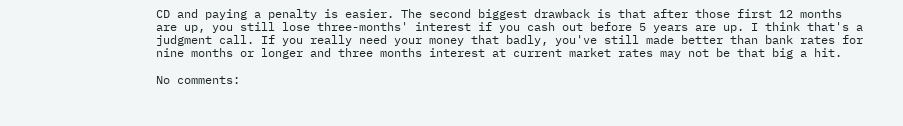CD and paying a penalty is easier. The second biggest drawback is that after those first 12 months are up, you still lose three-months' interest if you cash out before 5 years are up. I think that's a judgment call. If you really need your money that badly, you've still made better than bank rates for nine months or longer and three months interest at current market rates may not be that big a hit.

No comments: